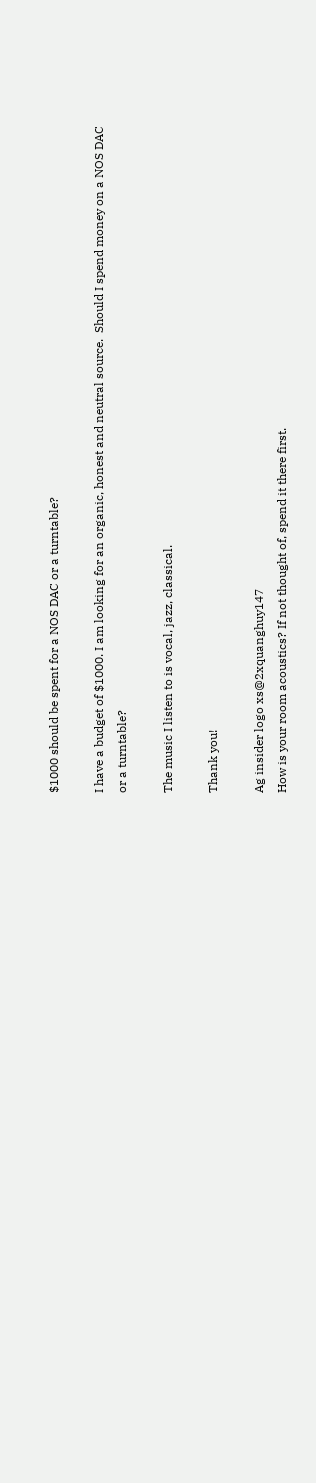$1000 should be spent for a NOS DAC or a turntable?

I have a budget of $1000. I am looking for an organic, honest and neutral source.  Should I spend money on a NOS DAC or a turntable?

The music I listen to is vocal, jazz, classical.

Thank you!

Ag insider logo xs@2xquanghuy147
How is your room acoustics? If not thought of, spend it there first.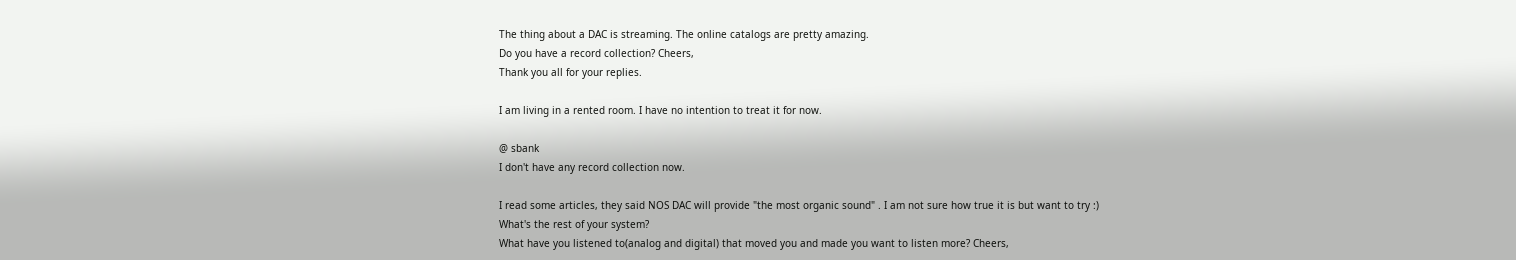The thing about a DAC is streaming. The online catalogs are pretty amazing.
Do you have a record collection? Cheers,
Thank you all for your replies.

I am living in a rented room. I have no intention to treat it for now.

@ sbank
I don't have any record collection now.

I read some articles, they said NOS DAC will provide "the most organic sound" . I am not sure how true it is but want to try :)
What's the rest of your system?
What have you listened to(analog and digital) that moved you and made you want to listen more? Cheers,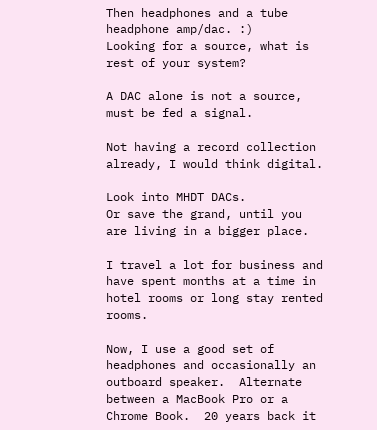Then headphones and a tube headphone amp/dac. :)
Looking for a source, what is rest of your system?

A DAC alone is not a source, must be fed a signal.

Not having a record collection already, I would think digital.

Look into MHDT DACs.
Or save the grand, until you are living in a bigger place.

I travel a lot for business and have spent months at a time in hotel rooms or long stay rented rooms.

Now, I use a good set of headphones and occasionally an outboard speaker.  Alternate between a MacBook Pro or a Chrome Book.  20 years back it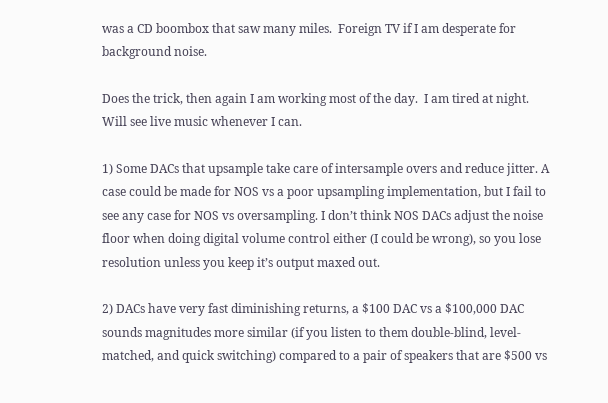was a CD boombox that saw many miles.  Foreign TV if I am desperate for background noise.

Does the trick, then again I am working most of the day.  I am tired at night.  Will see live music whenever I can.

1) Some DACs that upsample take care of intersample overs and reduce jitter. A case could be made for NOS vs a poor upsampling implementation, but I fail to see any case for NOS vs oversampling. I don’t think NOS DACs adjust the noise floor when doing digital volume control either (I could be wrong), so you lose resolution unless you keep it’s output maxed out.

2) DACs have very fast diminishing returns, a $100 DAC vs a $100,000 DAC sounds magnitudes more similar (if you listen to them double-blind, level-matched, and quick switching) compared to a pair of speakers that are $500 vs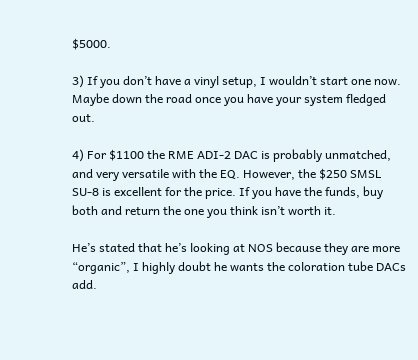$5000.

3) If you don’t have a vinyl setup, I wouldn’t start one now. Maybe down the road once you have your system fledged out.

4) For $1100 the RME ADI-2 DAC is probably unmatched, and very versatile with the EQ. However, the $250 SMSL SU-8 is excellent for the price. If you have the funds, buy both and return the one you think isn’t worth it.

He’s stated that he’s looking at NOS because they are more “organic”, I highly doubt he wants the coloration tube DACs add.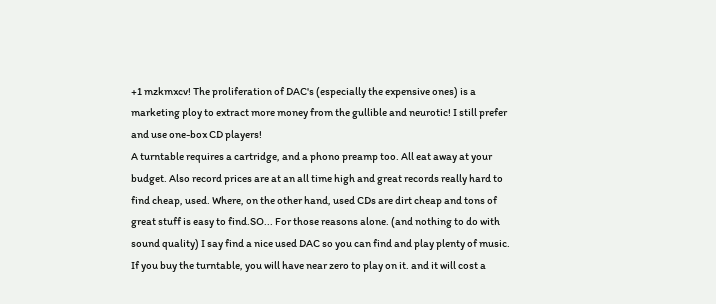+1 mzkmxcv! The proliferation of DAC's (especially the expensive ones) is a marketing ploy to extract more money from the gullible and neurotic! I still prefer and use one-box CD players!
A turntable requires a cartridge, and a phono preamp too. All eat away at your budget. Also record prices are at an all time high and great records really hard to find cheap, used. Where, on the other hand, used CDs are dirt cheap and tons of great stuff is easy to find.SO... For those reasons alone. (and nothing to do with sound quality) I say find a nice used DAC so you can find and play plenty of music.
If you buy the turntable, you will have near zero to play on it. and it will cost a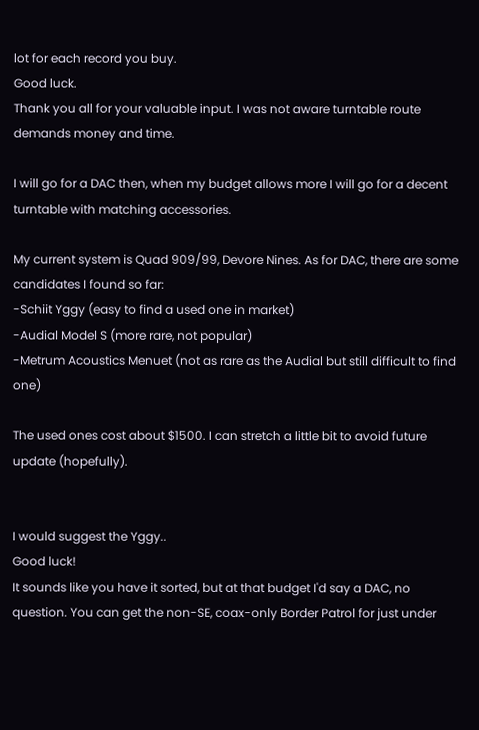lot for each record you buy.
Good luck.
Thank you all for your valuable input. I was not aware turntable route demands money and time.

I will go for a DAC then, when my budget allows more I will go for a decent turntable with matching accessories.

My current system is Quad 909/99, Devore Nines. As for DAC, there are some candidates I found so far:
-Schiit Yggy (easy to find a used one in market)
-Audial Model S (more rare, not popular)
-Metrum Acoustics Menuet (not as rare as the Audial but still difficult to find one)

The used ones cost about $1500. I can stretch a little bit to avoid future update (hopefully).


I would suggest the Yggy..
Good luck!
It sounds like you have it sorted, but at that budget I'd say a DAC, no question. You can get the non-SE, coax-only Border Patrol for just under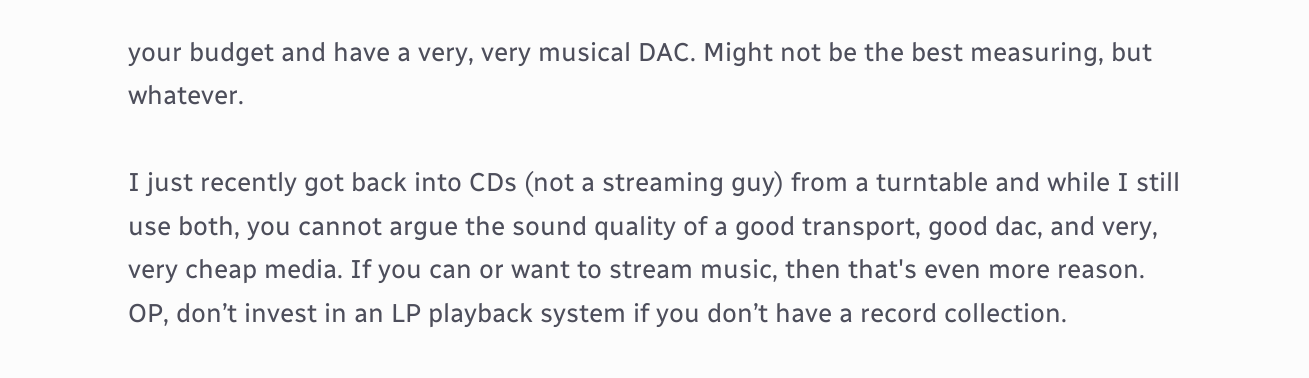your budget and have a very, very musical DAC. Might not be the best measuring, but whatever.

I just recently got back into CDs (not a streaming guy) from a turntable and while I still use both, you cannot argue the sound quality of a good transport, good dac, and very, very cheap media. If you can or want to stream music, then that's even more reason.
OP, don’t invest in an LP playback system if you don’t have a record collection.